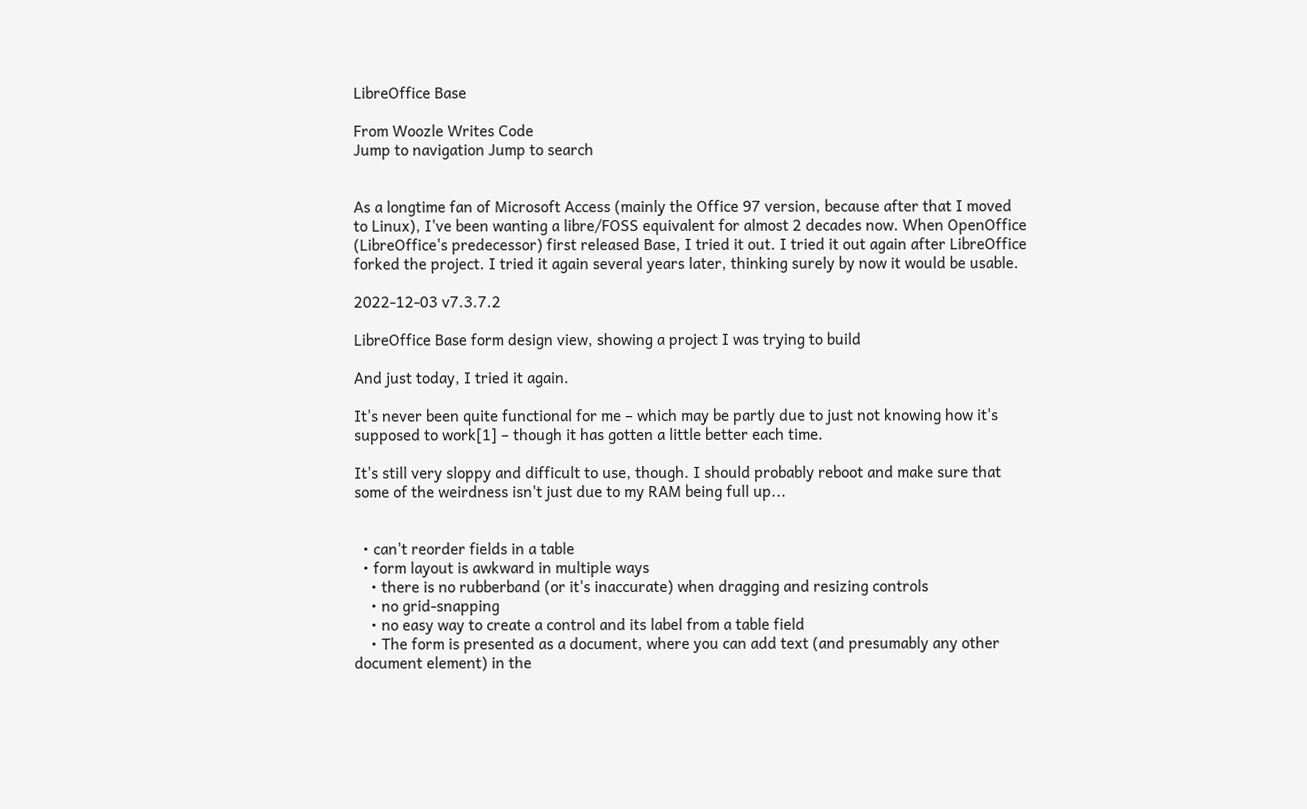LibreOffice Base

From Woozle Writes Code
Jump to navigation Jump to search


As a longtime fan of Microsoft Access (mainly the Office 97 version, because after that I moved to Linux), I've been wanting a libre/FOSS equivalent for almost 2 decades now. When OpenOffice (LibreOffice's predecessor) first released Base, I tried it out. I tried it out again after LibreOffice forked the project. I tried it again several years later, thinking surely by now it would be usable.

2022-12-03 v7.3.7.2

LibreOffice Base form design view, showing a project I was trying to build

And just today, I tried it again.

It's never been quite functional for me – which may be partly due to just not knowing how it's supposed to work[1] – though it has gotten a little better each time.

It's still very sloppy and difficult to use, though. I should probably reboot and make sure that some of the weirdness isn't just due to my RAM being full up...


  • can't reorder fields in a table
  • form layout is awkward in multiple ways
    • there is no rubberband (or it's inaccurate) when dragging and resizing controls
    • no grid-snapping
    • no easy way to create a control and its label from a table field
    • The form is presented as a document, where you can add text (and presumably any other document element) in the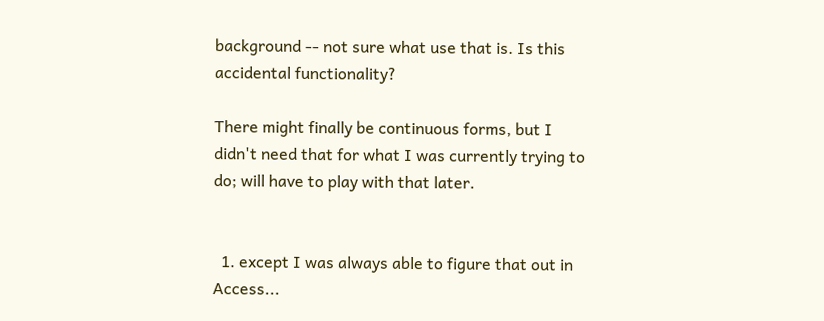background -- not sure what use that is. Is this accidental functionality?

There might finally be continuous forms, but I didn't need that for what I was currently trying to do; will have to play with that later.


  1. except I was always able to figure that out in Access...